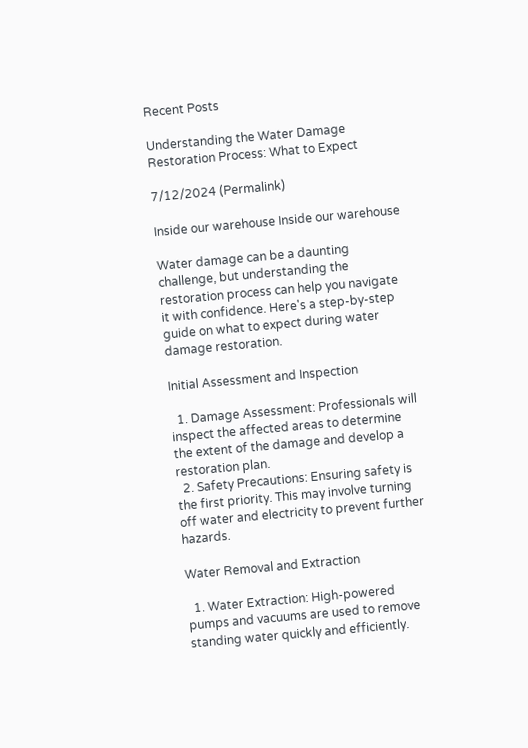Recent Posts

Understanding the Water Damage Restoration Process: What to Expect

7/12/2024 (Permalink)

Inside our warehouse Inside our warehouse

Water damage can be a daunting challenge, but understanding the restoration process can help you navigate it with confidence. Here's a step-by-step guide on what to expect during water damage restoration.

Initial Assessment and Inspection

  1. Damage Assessment: Professionals will inspect the affected areas to determine the extent of the damage and develop a restoration plan.
  2. Safety Precautions: Ensuring safety is the first priority. This may involve turning off water and electricity to prevent further hazards.

Water Removal and Extraction

  1. Water Extraction: High-powered pumps and vacuums are used to remove standing water quickly and efficiently.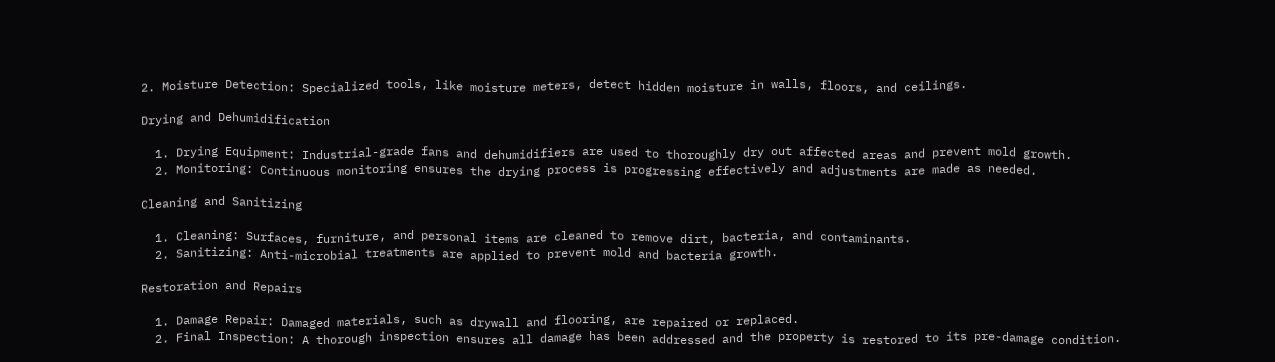2. Moisture Detection: Specialized tools, like moisture meters, detect hidden moisture in walls, floors, and ceilings.

Drying and Dehumidification

  1. Drying Equipment: Industrial-grade fans and dehumidifiers are used to thoroughly dry out affected areas and prevent mold growth.
  2. Monitoring: Continuous monitoring ensures the drying process is progressing effectively and adjustments are made as needed.

Cleaning and Sanitizing

  1. Cleaning: Surfaces, furniture, and personal items are cleaned to remove dirt, bacteria, and contaminants.
  2. Sanitizing: Anti-microbial treatments are applied to prevent mold and bacteria growth.

Restoration and Repairs

  1. Damage Repair: Damaged materials, such as drywall and flooring, are repaired or replaced.
  2. Final Inspection: A thorough inspection ensures all damage has been addressed and the property is restored to its pre-damage condition.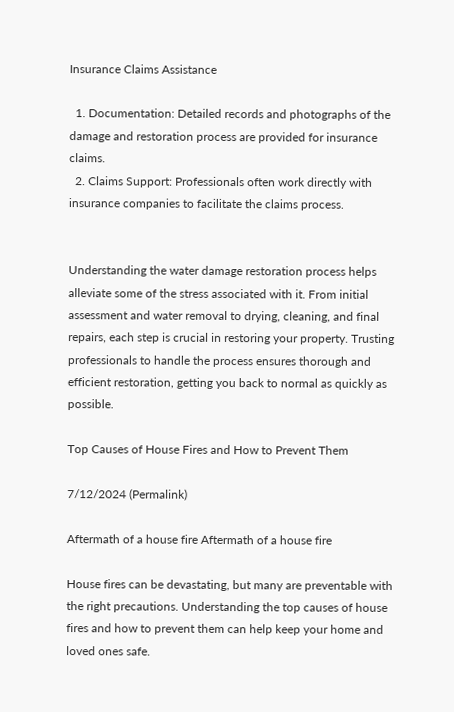Insurance Claims Assistance

  1. Documentation: Detailed records and photographs of the damage and restoration process are provided for insurance claims.
  2. Claims Support: Professionals often work directly with insurance companies to facilitate the claims process.


Understanding the water damage restoration process helps alleviate some of the stress associated with it. From initial assessment and water removal to drying, cleaning, and final repairs, each step is crucial in restoring your property. Trusting professionals to handle the process ensures thorough and efficient restoration, getting you back to normal as quickly as possible.

Top Causes of House Fires and How to Prevent Them

7/12/2024 (Permalink)

Aftermath of a house fire Aftermath of a house fire

House fires can be devastating, but many are preventable with the right precautions. Understanding the top causes of house fires and how to prevent them can help keep your home and loved ones safe.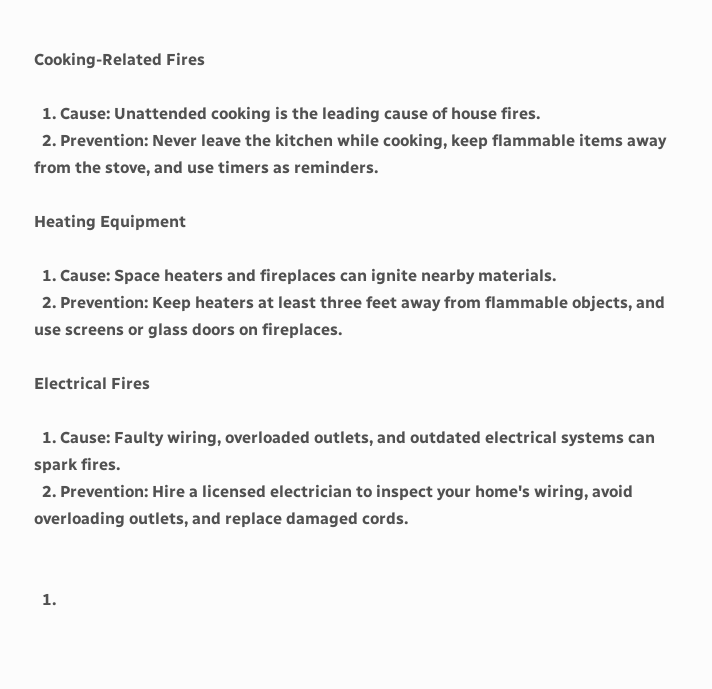Cooking-Related Fires

  1. Cause: Unattended cooking is the leading cause of house fires.
  2. Prevention: Never leave the kitchen while cooking, keep flammable items away from the stove, and use timers as reminders.

Heating Equipment

  1. Cause: Space heaters and fireplaces can ignite nearby materials.
  2. Prevention: Keep heaters at least three feet away from flammable objects, and use screens or glass doors on fireplaces.

Electrical Fires

  1. Cause: Faulty wiring, overloaded outlets, and outdated electrical systems can spark fires.
  2. Prevention: Hire a licensed electrician to inspect your home's wiring, avoid overloading outlets, and replace damaged cords.


  1.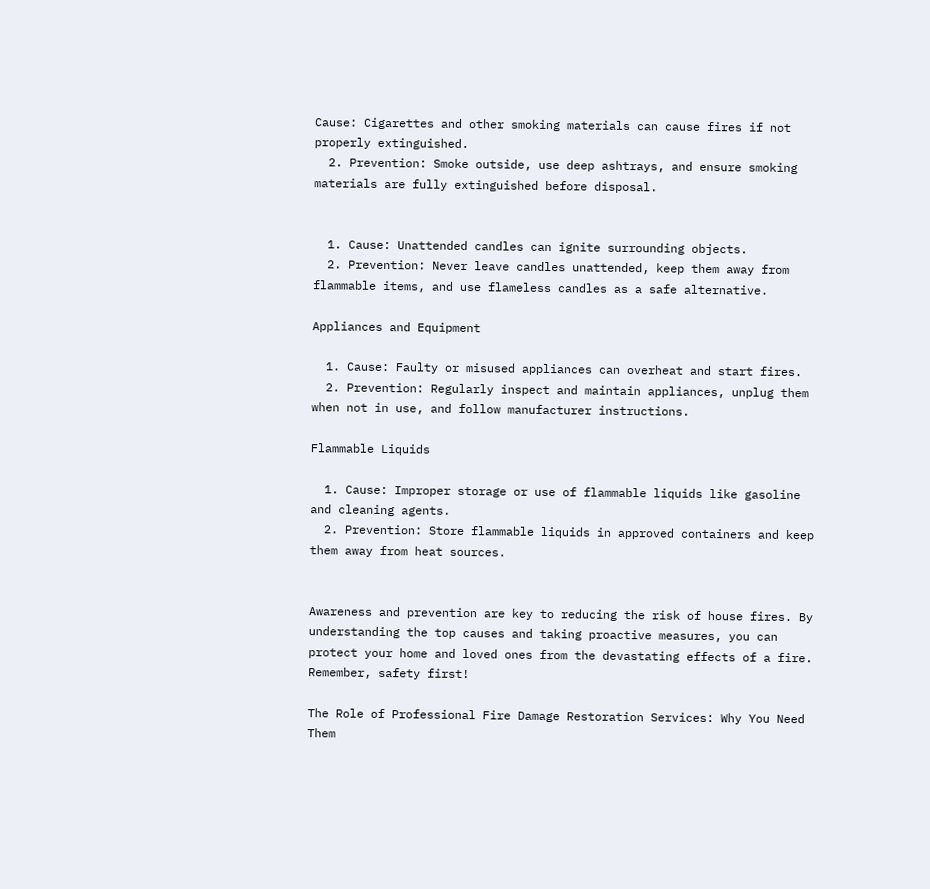Cause: Cigarettes and other smoking materials can cause fires if not properly extinguished.
  2. Prevention: Smoke outside, use deep ashtrays, and ensure smoking materials are fully extinguished before disposal.


  1. Cause: Unattended candles can ignite surrounding objects.
  2. Prevention: Never leave candles unattended, keep them away from flammable items, and use flameless candles as a safe alternative.

Appliances and Equipment

  1. Cause: Faulty or misused appliances can overheat and start fires.
  2. Prevention: Regularly inspect and maintain appliances, unplug them when not in use, and follow manufacturer instructions.

Flammable Liquids

  1. Cause: Improper storage or use of flammable liquids like gasoline and cleaning agents.
  2. Prevention: Store flammable liquids in approved containers and keep them away from heat sources.


Awareness and prevention are key to reducing the risk of house fires. By understanding the top causes and taking proactive measures, you can protect your home and loved ones from the devastating effects of a fire. Remember, safety first!

The Role of Professional Fire Damage Restoration Services: Why You Need Them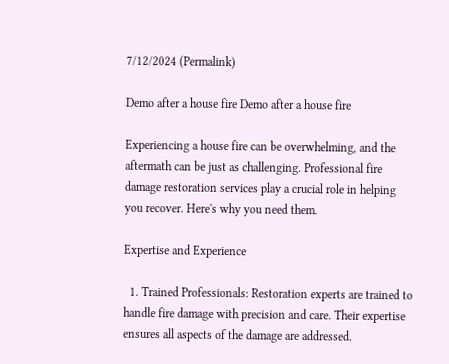7/12/2024 (Permalink)

Demo after a house fire Demo after a house fire

Experiencing a house fire can be overwhelming, and the aftermath can be just as challenging. Professional fire damage restoration services play a crucial role in helping you recover. Here's why you need them.

Expertise and Experience

  1. Trained Professionals: Restoration experts are trained to handle fire damage with precision and care. Their expertise ensures all aspects of the damage are addressed.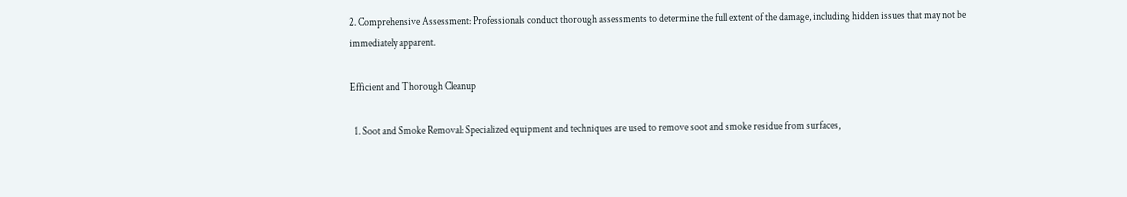2. Comprehensive Assessment: Professionals conduct thorough assessments to determine the full extent of the damage, including hidden issues that may not be immediately apparent.

Efficient and Thorough Cleanup

  1. Soot and Smoke Removal: Specialized equipment and techniques are used to remove soot and smoke residue from surfaces,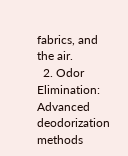fabrics, and the air.
  2. Odor Elimination: Advanced deodorization methods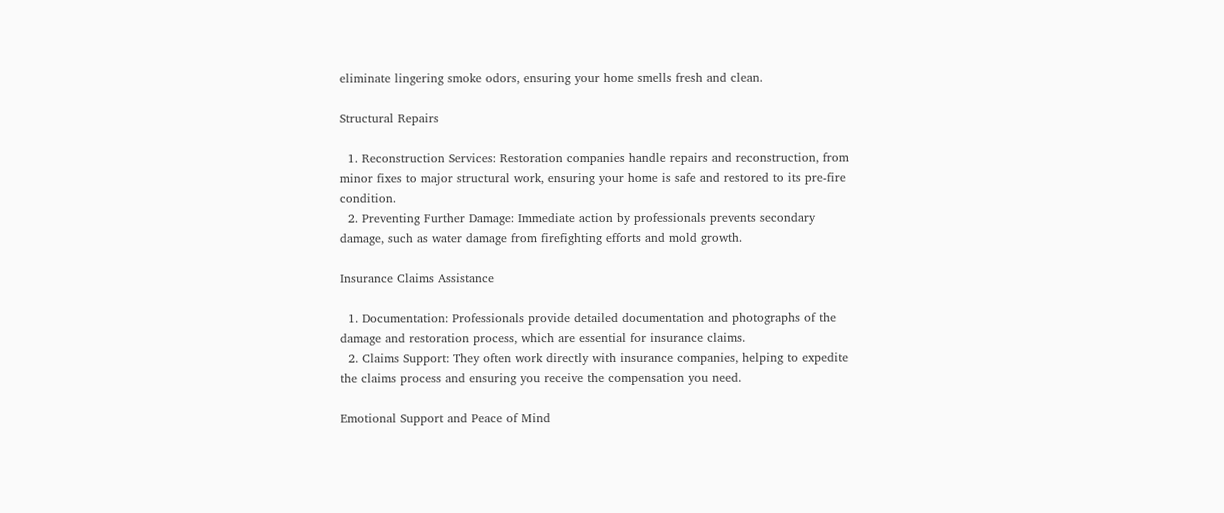eliminate lingering smoke odors, ensuring your home smells fresh and clean.

Structural Repairs

  1. Reconstruction Services: Restoration companies handle repairs and reconstruction, from minor fixes to major structural work, ensuring your home is safe and restored to its pre-fire condition.
  2. Preventing Further Damage: Immediate action by professionals prevents secondary damage, such as water damage from firefighting efforts and mold growth.

Insurance Claims Assistance

  1. Documentation: Professionals provide detailed documentation and photographs of the damage and restoration process, which are essential for insurance claims.
  2. Claims Support: They often work directly with insurance companies, helping to expedite the claims process and ensuring you receive the compensation you need.

Emotional Support and Peace of Mind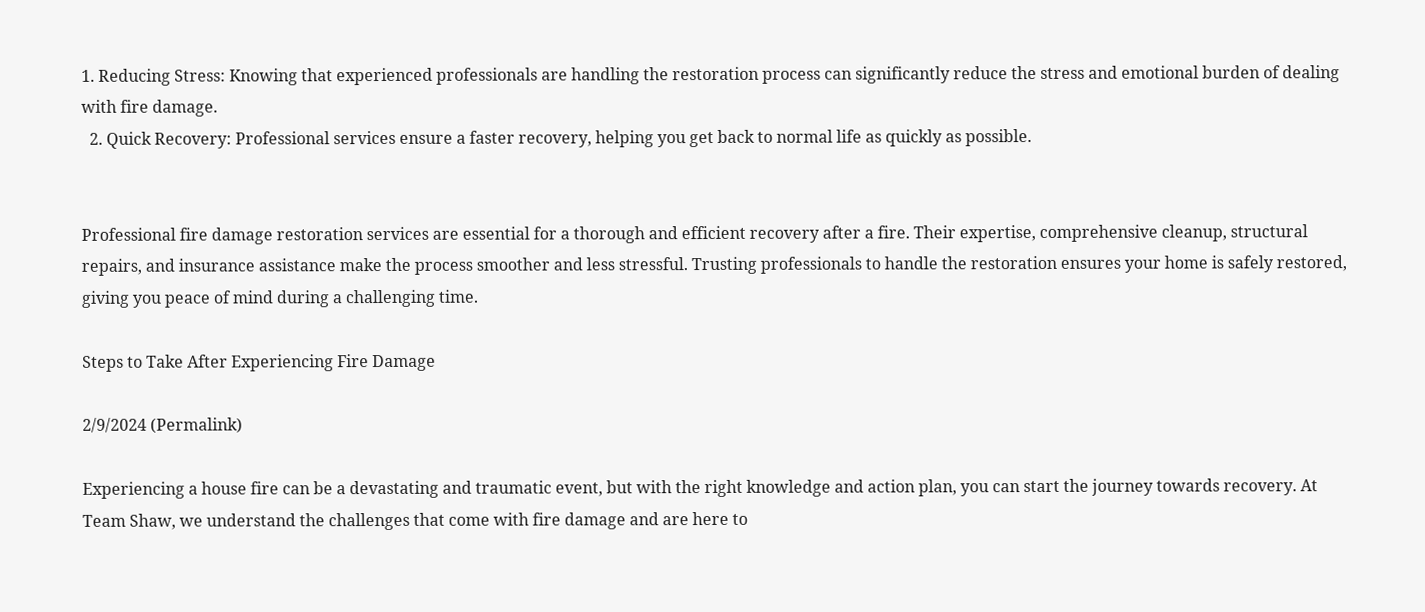1. Reducing Stress: Knowing that experienced professionals are handling the restoration process can significantly reduce the stress and emotional burden of dealing with fire damage.
  2. Quick Recovery: Professional services ensure a faster recovery, helping you get back to normal life as quickly as possible.


Professional fire damage restoration services are essential for a thorough and efficient recovery after a fire. Their expertise, comprehensive cleanup, structural repairs, and insurance assistance make the process smoother and less stressful. Trusting professionals to handle the restoration ensures your home is safely restored, giving you peace of mind during a challenging time.

Steps to Take After Experiencing Fire Damage

2/9/2024 (Permalink)

Experiencing a house fire can be a devastating and traumatic event, but with the right knowledge and action plan, you can start the journey towards recovery. At Team Shaw, we understand the challenges that come with fire damage and are here to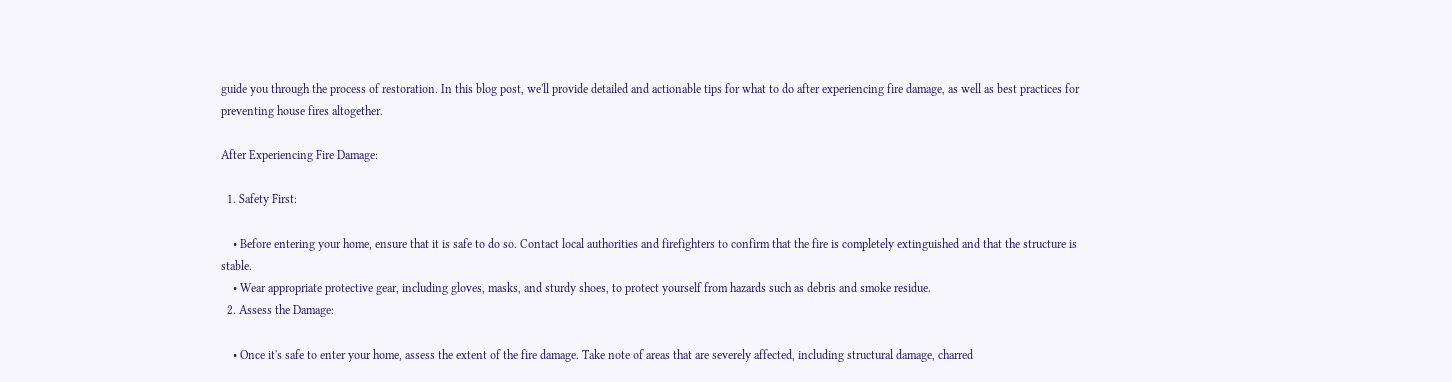guide you through the process of restoration. In this blog post, we'll provide detailed and actionable tips for what to do after experiencing fire damage, as well as best practices for preventing house fires altogether.

After Experiencing Fire Damage:

  1. Safety First:

    • Before entering your home, ensure that it is safe to do so. Contact local authorities and firefighters to confirm that the fire is completely extinguished and that the structure is stable.
    • Wear appropriate protective gear, including gloves, masks, and sturdy shoes, to protect yourself from hazards such as debris and smoke residue.
  2. Assess the Damage:

    • Once it's safe to enter your home, assess the extent of the fire damage. Take note of areas that are severely affected, including structural damage, charred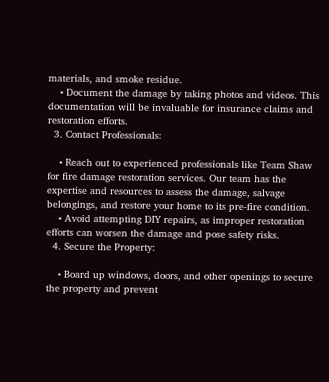materials, and smoke residue.
    • Document the damage by taking photos and videos. This documentation will be invaluable for insurance claims and restoration efforts.
  3. Contact Professionals:

    • Reach out to experienced professionals like Team Shaw for fire damage restoration services. Our team has the expertise and resources to assess the damage, salvage belongings, and restore your home to its pre-fire condition.
    • Avoid attempting DIY repairs, as improper restoration efforts can worsen the damage and pose safety risks.
  4. Secure the Property:

    • Board up windows, doors, and other openings to secure the property and prevent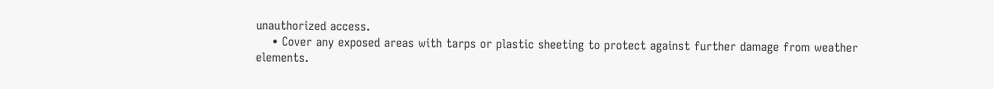unauthorized access.
    • Cover any exposed areas with tarps or plastic sheeting to protect against further damage from weather elements.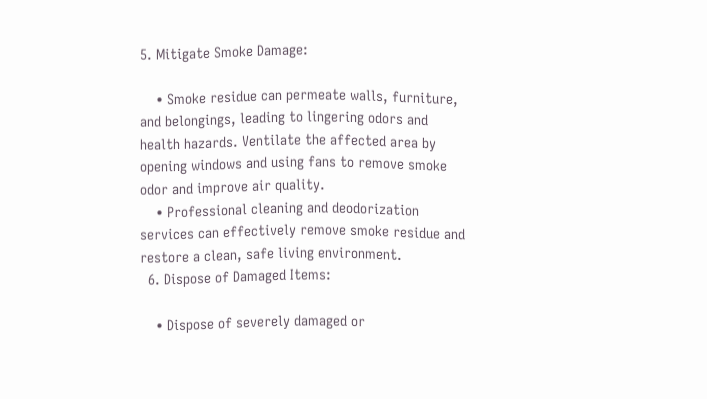5. Mitigate Smoke Damage:

    • Smoke residue can permeate walls, furniture, and belongings, leading to lingering odors and health hazards. Ventilate the affected area by opening windows and using fans to remove smoke odor and improve air quality.
    • Professional cleaning and deodorization services can effectively remove smoke residue and restore a clean, safe living environment.
  6. Dispose of Damaged Items:

    • Dispose of severely damaged or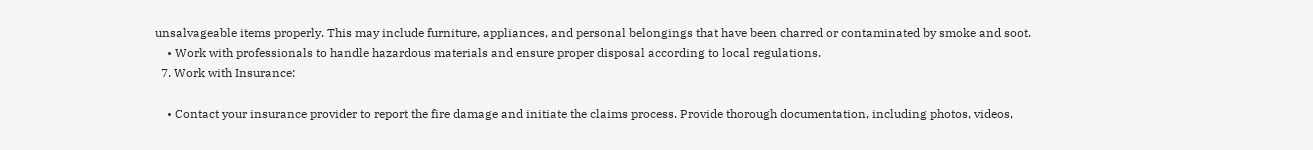unsalvageable items properly. This may include furniture, appliances, and personal belongings that have been charred or contaminated by smoke and soot.
    • Work with professionals to handle hazardous materials and ensure proper disposal according to local regulations.
  7. Work with Insurance:

    • Contact your insurance provider to report the fire damage and initiate the claims process. Provide thorough documentation, including photos, videos,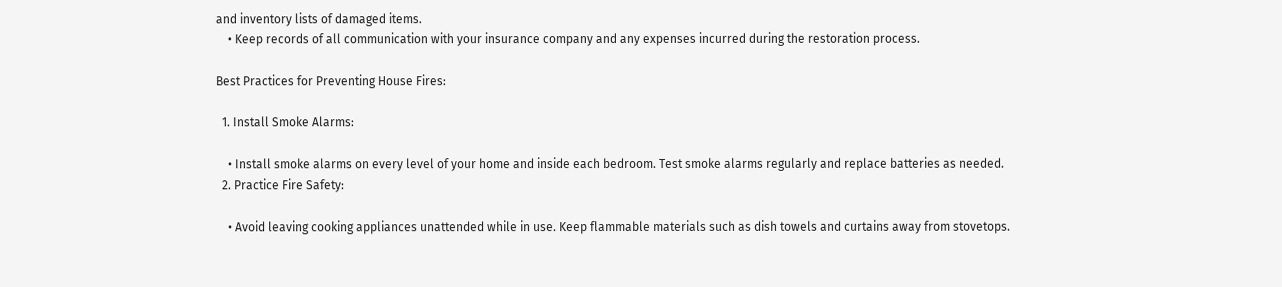and inventory lists of damaged items.
    • Keep records of all communication with your insurance company and any expenses incurred during the restoration process.

Best Practices for Preventing House Fires:

  1. Install Smoke Alarms:

    • Install smoke alarms on every level of your home and inside each bedroom. Test smoke alarms regularly and replace batteries as needed.
  2. Practice Fire Safety:

    • Avoid leaving cooking appliances unattended while in use. Keep flammable materials such as dish towels and curtains away from stovetops.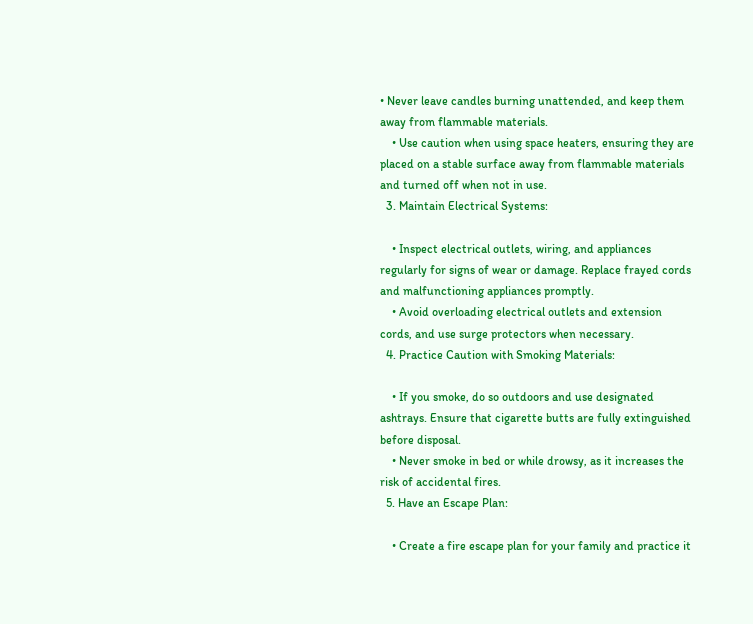• Never leave candles burning unattended, and keep them away from flammable materials.
    • Use caution when using space heaters, ensuring they are placed on a stable surface away from flammable materials and turned off when not in use.
  3. Maintain Electrical Systems:

    • Inspect electrical outlets, wiring, and appliances regularly for signs of wear or damage. Replace frayed cords and malfunctioning appliances promptly.
    • Avoid overloading electrical outlets and extension cords, and use surge protectors when necessary.
  4. Practice Caution with Smoking Materials:

    • If you smoke, do so outdoors and use designated ashtrays. Ensure that cigarette butts are fully extinguished before disposal.
    • Never smoke in bed or while drowsy, as it increases the risk of accidental fires.
  5. Have an Escape Plan:

    • Create a fire escape plan for your family and practice it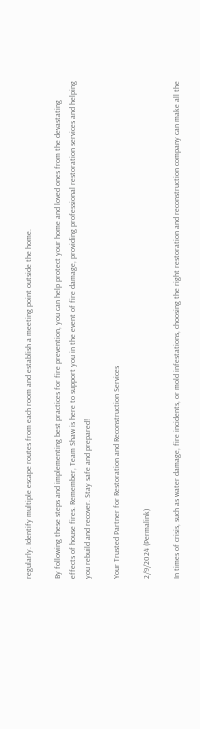regularly. Identify multiple escape routes from each room and establish a meeting point outside the home.

By following these steps and implementing best practices for fire prevention, you can help protect your home and loved ones from the devastating effects of house fires. Remember, Team Shaw is here to support you in the event of fire damage, providing professional restoration services and helping you rebuild and recover. Stay safe and prepared!

Your Trusted Partner for Restoration and Reconstruction Services

2/9/2024 (Permalink)

In times of crisis, such as water damage, fire incidents, or mold infestations, choosing the right restoration and reconstruction company can make all the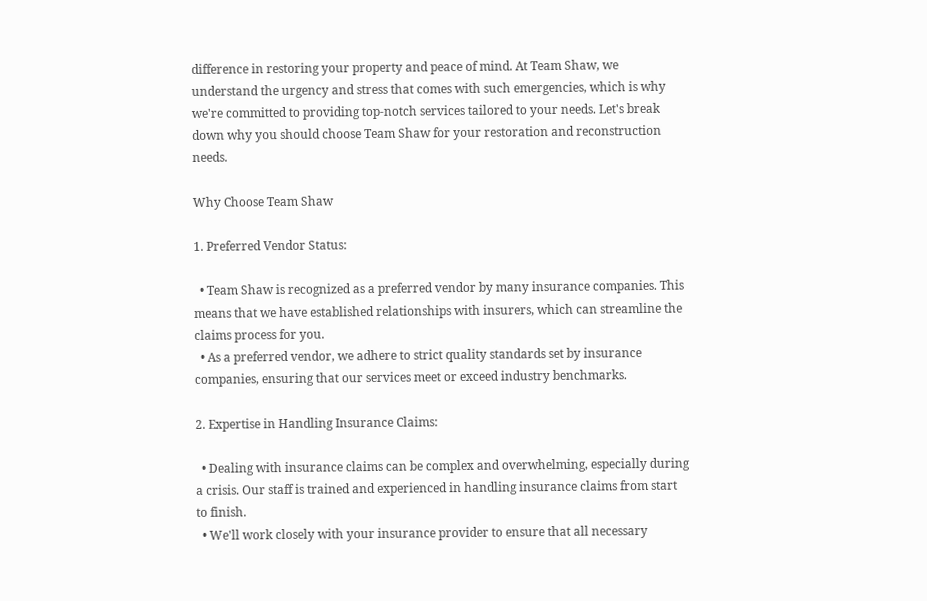difference in restoring your property and peace of mind. At Team Shaw, we understand the urgency and stress that comes with such emergencies, which is why we're committed to providing top-notch services tailored to your needs. Let's break down why you should choose Team Shaw for your restoration and reconstruction needs.

Why Choose Team Shaw

1. Preferred Vendor Status:

  • Team Shaw is recognized as a preferred vendor by many insurance companies. This means that we have established relationships with insurers, which can streamline the claims process for you.
  • As a preferred vendor, we adhere to strict quality standards set by insurance companies, ensuring that our services meet or exceed industry benchmarks.

2. Expertise in Handling Insurance Claims:

  • Dealing with insurance claims can be complex and overwhelming, especially during a crisis. Our staff is trained and experienced in handling insurance claims from start to finish.
  • We'll work closely with your insurance provider to ensure that all necessary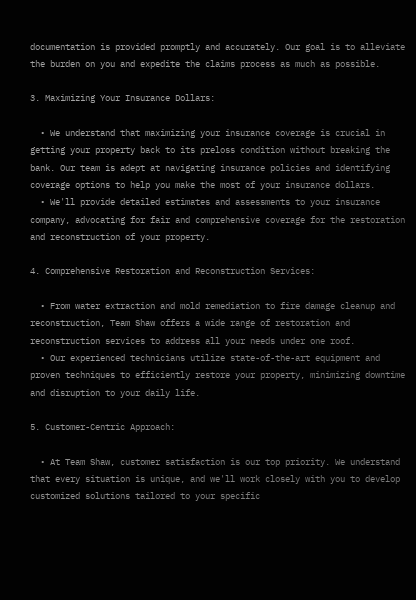documentation is provided promptly and accurately. Our goal is to alleviate the burden on you and expedite the claims process as much as possible.

3. Maximizing Your Insurance Dollars:

  • We understand that maximizing your insurance coverage is crucial in getting your property back to its preloss condition without breaking the bank. Our team is adept at navigating insurance policies and identifying coverage options to help you make the most of your insurance dollars.
  • We'll provide detailed estimates and assessments to your insurance company, advocating for fair and comprehensive coverage for the restoration and reconstruction of your property.

4. Comprehensive Restoration and Reconstruction Services:

  • From water extraction and mold remediation to fire damage cleanup and reconstruction, Team Shaw offers a wide range of restoration and reconstruction services to address all your needs under one roof.
  • Our experienced technicians utilize state-of-the-art equipment and proven techniques to efficiently restore your property, minimizing downtime and disruption to your daily life.

5. Customer-Centric Approach:

  • At Team Shaw, customer satisfaction is our top priority. We understand that every situation is unique, and we'll work closely with you to develop customized solutions tailored to your specific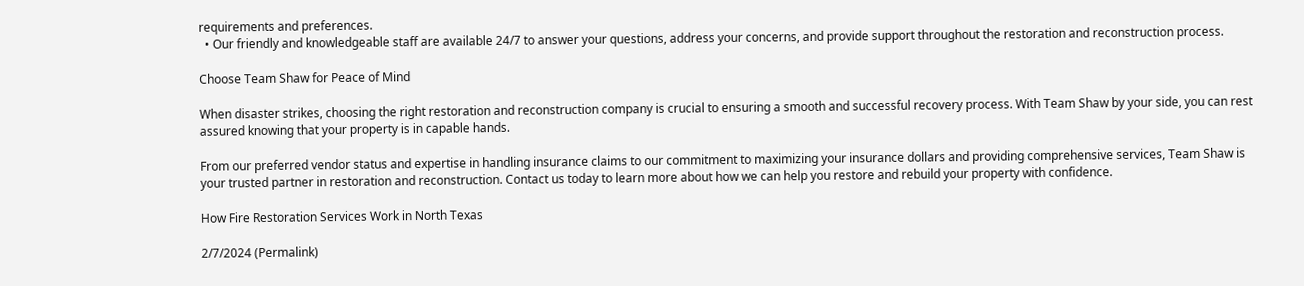requirements and preferences.
  • Our friendly and knowledgeable staff are available 24/7 to answer your questions, address your concerns, and provide support throughout the restoration and reconstruction process.

Choose Team Shaw for Peace of Mind

When disaster strikes, choosing the right restoration and reconstruction company is crucial to ensuring a smooth and successful recovery process. With Team Shaw by your side, you can rest assured knowing that your property is in capable hands.

From our preferred vendor status and expertise in handling insurance claims to our commitment to maximizing your insurance dollars and providing comprehensive services, Team Shaw is your trusted partner in restoration and reconstruction. Contact us today to learn more about how we can help you restore and rebuild your property with confidence.

How Fire Restoration Services Work in North Texas

2/7/2024 (Permalink)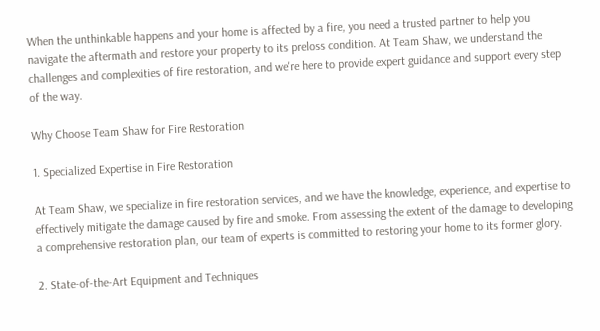When the unthinkable happens and your home is affected by a fire, you need a trusted partner to help you navigate the aftermath and restore your property to its preloss condition. At Team Shaw, we understand the challenges and complexities of fire restoration, and we're here to provide expert guidance and support every step of the way.

Why Choose Team Shaw for Fire Restoration

1. Specialized Expertise in Fire Restoration

At Team Shaw, we specialize in fire restoration services, and we have the knowledge, experience, and expertise to effectively mitigate the damage caused by fire and smoke. From assessing the extent of the damage to developing a comprehensive restoration plan, our team of experts is committed to restoring your home to its former glory.

2. State-of-the-Art Equipment and Techniques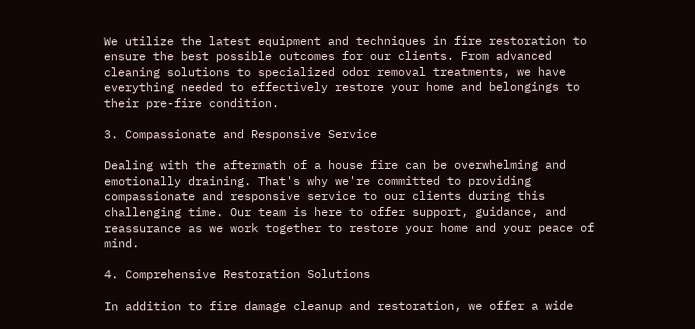We utilize the latest equipment and techniques in fire restoration to ensure the best possible outcomes for our clients. From advanced cleaning solutions to specialized odor removal treatments, we have everything needed to effectively restore your home and belongings to their pre-fire condition.

3. Compassionate and Responsive Service

Dealing with the aftermath of a house fire can be overwhelming and emotionally draining. That's why we're committed to providing compassionate and responsive service to our clients during this challenging time. Our team is here to offer support, guidance, and reassurance as we work together to restore your home and your peace of mind.

4. Comprehensive Restoration Solutions

In addition to fire damage cleanup and restoration, we offer a wide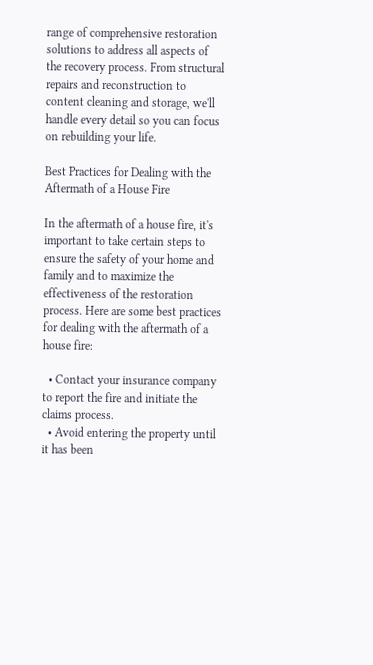range of comprehensive restoration solutions to address all aspects of the recovery process. From structural repairs and reconstruction to content cleaning and storage, we'll handle every detail so you can focus on rebuilding your life.

Best Practices for Dealing with the Aftermath of a House Fire

In the aftermath of a house fire, it's important to take certain steps to ensure the safety of your home and family and to maximize the effectiveness of the restoration process. Here are some best practices for dealing with the aftermath of a house fire:

  • Contact your insurance company to report the fire and initiate the claims process.
  • Avoid entering the property until it has been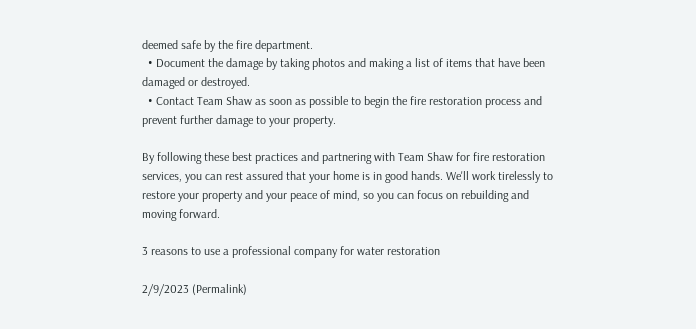deemed safe by the fire department.
  • Document the damage by taking photos and making a list of items that have been damaged or destroyed.
  • Contact Team Shaw as soon as possible to begin the fire restoration process and prevent further damage to your property.

By following these best practices and partnering with Team Shaw for fire restoration services, you can rest assured that your home is in good hands. We'll work tirelessly to restore your property and your peace of mind, so you can focus on rebuilding and moving forward.

3 reasons to use a professional company for water restoration

2/9/2023 (Permalink)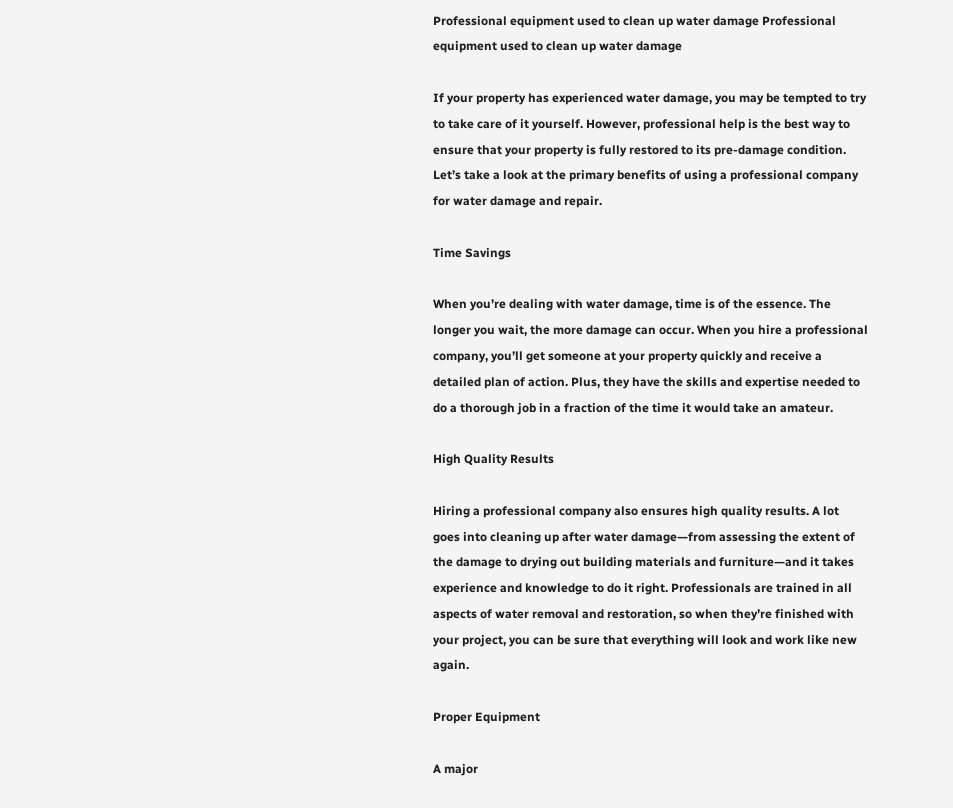Professional equipment used to clean up water damage Professional equipment used to clean up water damage

If your property has experienced water damage, you may be tempted to try to take care of it yourself. However, professional help is the best way to ensure that your property is fully restored to its pre-damage condition. Let’s take a look at the primary benefits of using a professional company for water damage and repair.

Time Savings

When you’re dealing with water damage, time is of the essence. The longer you wait, the more damage can occur. When you hire a professional company, you’ll get someone at your property quickly and receive a detailed plan of action. Plus, they have the skills and expertise needed to do a thorough job in a fraction of the time it would take an amateur.

High Quality Results

Hiring a professional company also ensures high quality results. A lot goes into cleaning up after water damage—from assessing the extent of the damage to drying out building materials and furniture—and it takes experience and knowledge to do it right. Professionals are trained in all aspects of water removal and restoration, so when they’re finished with your project, you can be sure that everything will look and work like new again.

Proper Equipment

A major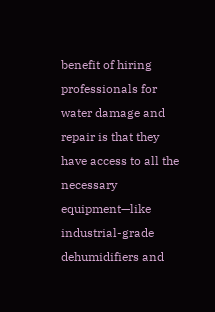benefit of hiring professionals for water damage and repair is that they have access to all the necessary equipment—like industrial-grade dehumidifiers and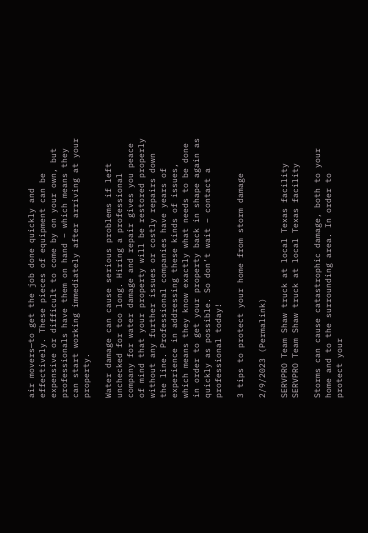air movers—to get the job done quickly and effectively. These pieces of equipment can be expensive or difficult to come by on your own, but professionals have them on hand – which means they can start working immediately after arriving at your property.

Water damage can cause serious problems if left unchecked for too long. Hiring a professional company for water damage and repair gives you peace of mind that your property will be restored properly without any further issues or costly repairs down the line. Professional companies have years of experience in addressing these kinds of issues, which means they know exactly what needs to be done in order to get your property back in shape again as quickly as possible. So don’t wait – contact a professional today!

3 tips to protect your home from storm damage

2/9/2023 (Permalink)

SERVPRO Team Shaw truck at local Texas facility SERVPRO Team Shaw truck at local Texas facility

Storms can cause catastrophic damage, both to your home and to the surrounding area. In order to protect your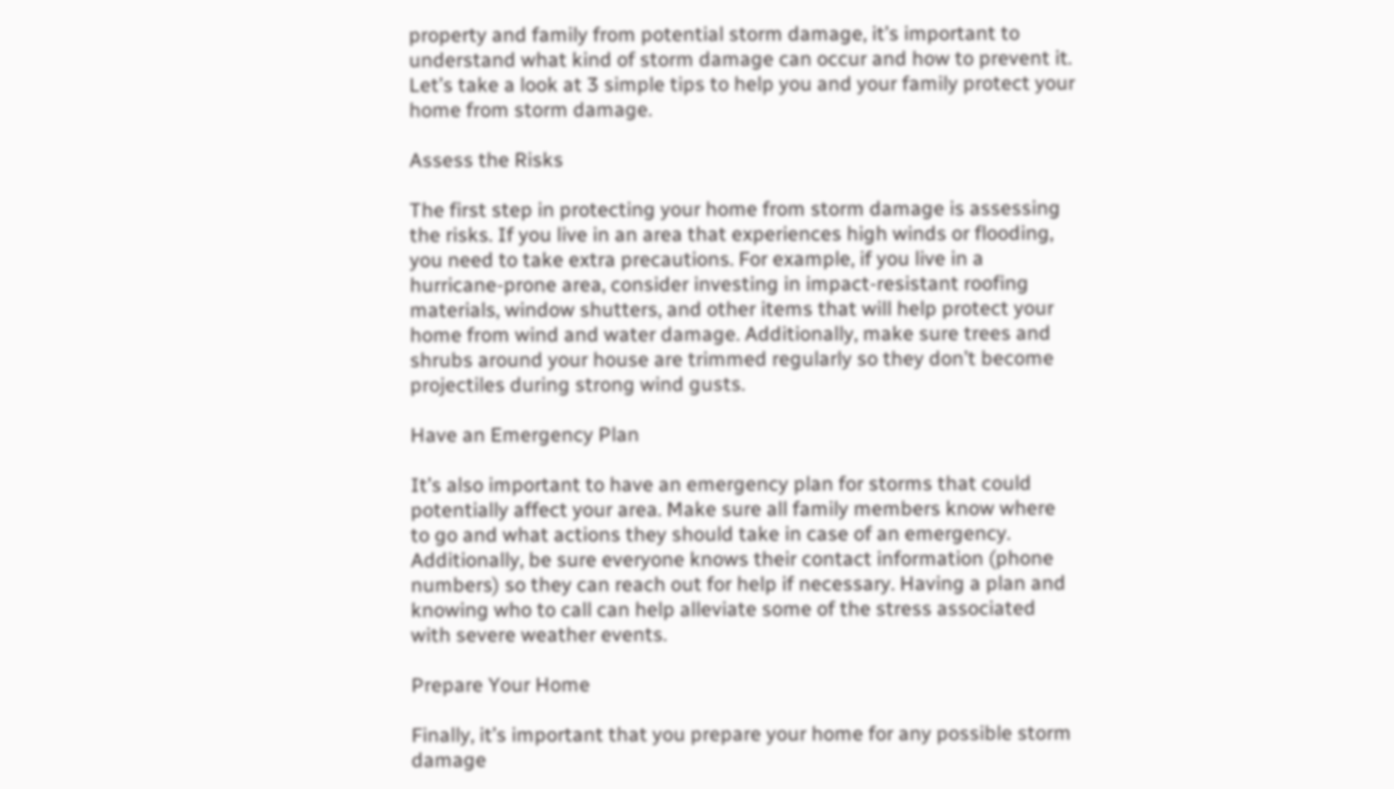property and family from potential storm damage, it’s important to understand what kind of storm damage can occur and how to prevent it. Let’s take a look at 3 simple tips to help you and your family protect your home from storm damage.

Assess the Risks

The first step in protecting your home from storm damage is assessing the risks. If you live in an area that experiences high winds or flooding, you need to take extra precautions. For example, if you live in a hurricane-prone area, consider investing in impact-resistant roofing materials, window shutters, and other items that will help protect your home from wind and water damage. Additionally, make sure trees and shrubs around your house are trimmed regularly so they don’t become projectiles during strong wind gusts.

Have an Emergency Plan

It’s also important to have an emergency plan for storms that could potentially affect your area. Make sure all family members know where to go and what actions they should take in case of an emergency. Additionally, be sure everyone knows their contact information (phone numbers) so they can reach out for help if necessary. Having a plan and knowing who to call can help alleviate some of the stress associated with severe weather events.

Prepare Your Home

Finally, it’s important that you prepare your home for any possible storm damage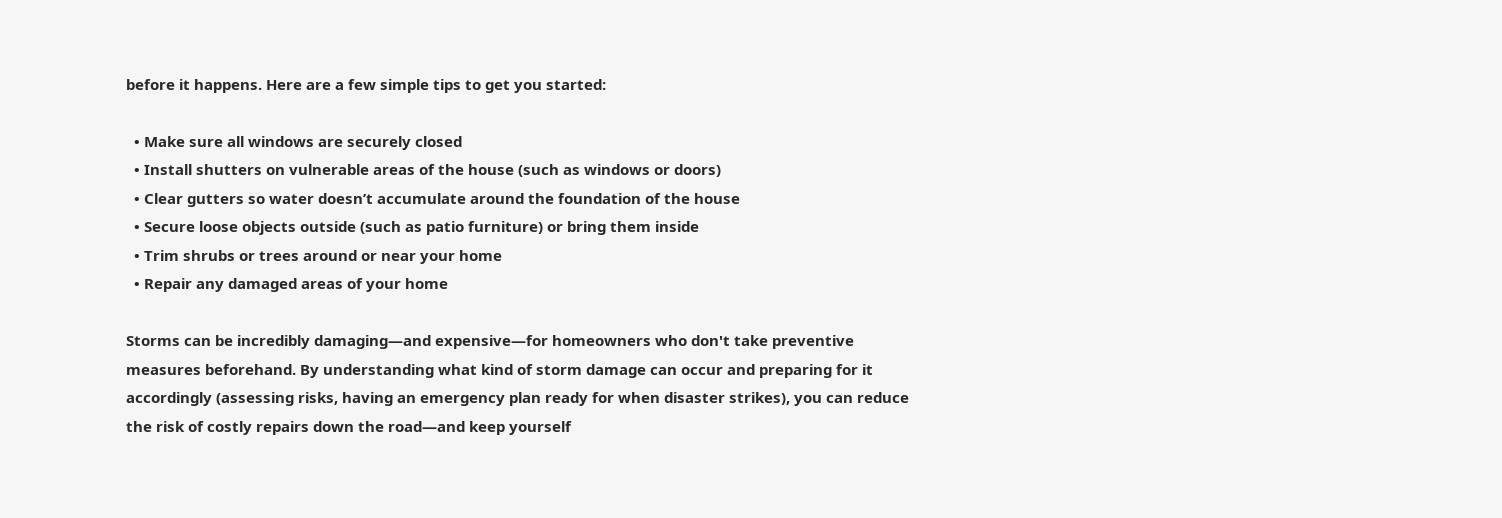before it happens. Here are a few simple tips to get you started:

  • Make sure all windows are securely closed
  • Install shutters on vulnerable areas of the house (such as windows or doors)
  • Clear gutters so water doesn’t accumulate around the foundation of the house
  • Secure loose objects outside (such as patio furniture) or bring them inside
  • Trim shrubs or trees around or near your home
  • Repair any damaged areas of your home

Storms can be incredibly damaging—and expensive—for homeowners who don't take preventive measures beforehand. By understanding what kind of storm damage can occur and preparing for it accordingly (assessing risks, having an emergency plan ready for when disaster strikes), you can reduce the risk of costly repairs down the road—and keep yourself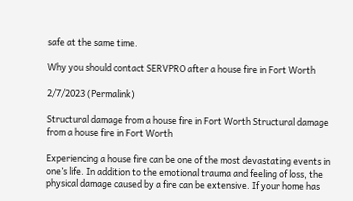safe at the same time.

Why you should contact SERVPRO after a house fire in Fort Worth

2/7/2023 (Permalink)

Structural damage from a house fire in Fort Worth Structural damage from a house fire in Fort Worth

Experiencing a house fire can be one of the most devastating events in one’s life. In addition to the emotional trauma and feeling of loss, the physical damage caused by a fire can be extensive. If your home has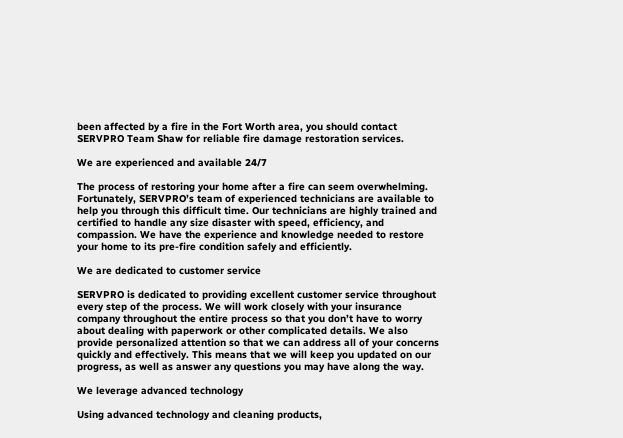been affected by a fire in the Fort Worth area, you should contact SERVPRO Team Shaw for reliable fire damage restoration services.

We are experienced and available 24/7

The process of restoring your home after a fire can seem overwhelming. Fortunately, SERVPRO’s team of experienced technicians are available to help you through this difficult time. Our technicians are highly trained and certified to handle any size disaster with speed, efficiency, and compassion. We have the experience and knowledge needed to restore your home to its pre-fire condition safely and efficiently.

We are dedicated to customer service

SERVPRO is dedicated to providing excellent customer service throughout every step of the process. We will work closely with your insurance company throughout the entire process so that you don’t have to worry about dealing with paperwork or other complicated details. We also provide personalized attention so that we can address all of your concerns quickly and effectively. This means that we will keep you updated on our progress, as well as answer any questions you may have along the way.

We leverage advanced technology

Using advanced technology and cleaning products,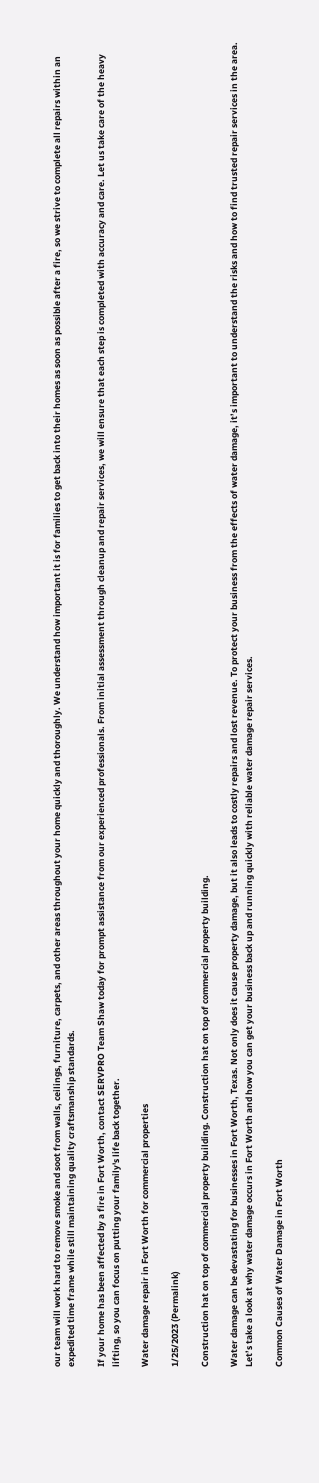our team will work hard to remove smoke and soot from walls, ceilings, furniture, carpets, and other areas throughout your home quickly and thoroughly. We understand how important it is for families to get back into their homes as soon as possible after a fire, so we strive to complete all repairs within an expedited time frame while still maintaining quality craftsmanship standards.

If your home has been affected by a fire in Fort Worth, contact SERVPRO Team Shaw today for prompt assistance from our experienced professionals. From initial assessment through cleanup and repair services, we will ensure that each step is completed with accuracy and care. Let us take care of the heavy lifting, so you can focus on putting your family's life back together.

Water damage repair in Fort Worth for commercial properties

1/25/2023 (Permalink)

Construction hat on top of commercial property building. Construction hat on top of commercial property building.

Water damage can be devastating for businesses in Fort Worth, Texas. Not only does it cause property damage, but it also leads to costly repairs and lost revenue. To protect your business from the effects of water damage, it’s important to understand the risks and how to find trusted repair services in the area. Let’s take a look at why water damage occurs in Fort Worth and how you can get your business back up and running quickly with reliable water damage repair services.

Common Causes of Water Damage in Fort Worth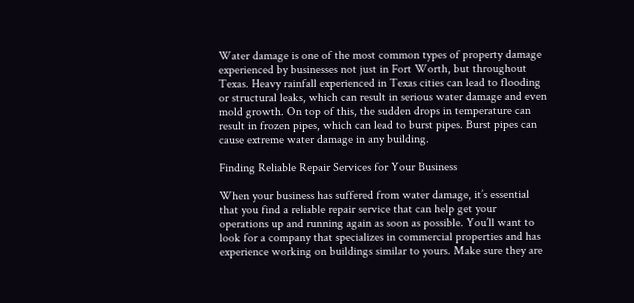Water damage is one of the most common types of property damage experienced by businesses not just in Fort Worth, but throughout Texas. Heavy rainfall experienced in Texas cities can lead to flooding or structural leaks, which can result in serious water damage and even mold growth. On top of this, the sudden drops in temperature can result in frozen pipes, which can lead to burst pipes. Burst pipes can cause extreme water damage in any building.

Finding Reliable Repair Services for Your Business

When your business has suffered from water damage, it’s essential that you find a reliable repair service that can help get your operations up and running again as soon as possible. You’ll want to look for a company that specializes in commercial properties and has experience working on buildings similar to yours. Make sure they are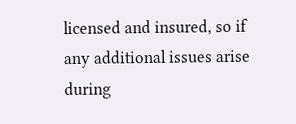licensed and insured, so if any additional issues arise during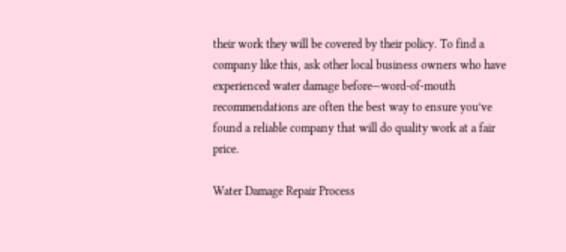their work they will be covered by their policy. To find a company like this, ask other local business owners who have experienced water damage before—word-of-mouth recommendations are often the best way to ensure you’ve found a reliable company that will do quality work at a fair price.

Water Damage Repair Process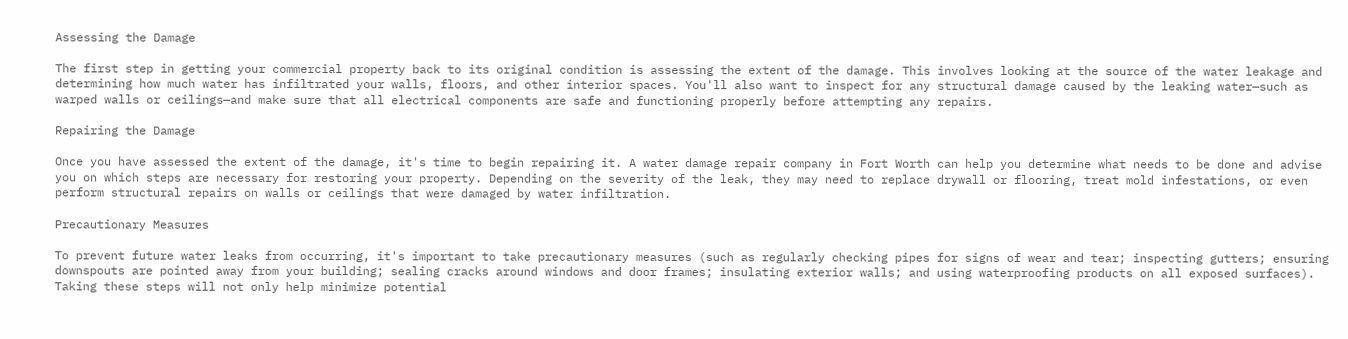Assessing the Damage

The first step in getting your commercial property back to its original condition is assessing the extent of the damage. This involves looking at the source of the water leakage and determining how much water has infiltrated your walls, floors, and other interior spaces. You'll also want to inspect for any structural damage caused by the leaking water—such as warped walls or ceilings—and make sure that all electrical components are safe and functioning properly before attempting any repairs.

Repairing the Damage

Once you have assessed the extent of the damage, it's time to begin repairing it. A water damage repair company in Fort Worth can help you determine what needs to be done and advise you on which steps are necessary for restoring your property. Depending on the severity of the leak, they may need to replace drywall or flooring, treat mold infestations, or even perform structural repairs on walls or ceilings that were damaged by water infiltration.

Precautionary Measures

To prevent future water leaks from occurring, it's important to take precautionary measures (such as regularly checking pipes for signs of wear and tear; inspecting gutters; ensuring downspouts are pointed away from your building; sealing cracks around windows and door frames; insulating exterior walls; and using waterproofing products on all exposed surfaces). Taking these steps will not only help minimize potential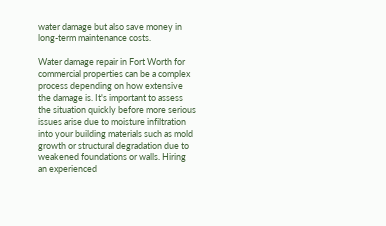water damage but also save money in long-term maintenance costs.

Water damage repair in Fort Worth for commercial properties can be a complex process depending on how extensive the damage is. It's important to assess the situation quickly before more serious issues arise due to moisture infiltration into your building materials such as mold growth or structural degradation due to weakened foundations or walls. Hiring an experienced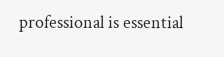professional is essential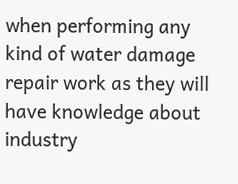when performing any kind of water damage repair work as they will have knowledge about industry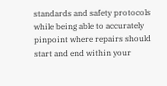standards and safety protocols while being able to accurately pinpoint where repairs should start and end within your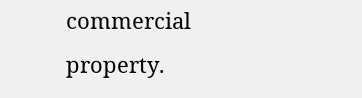commercial property.